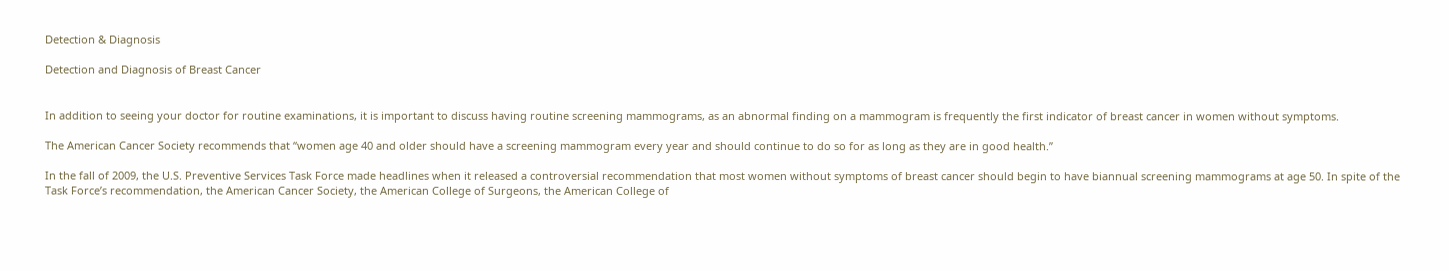Detection & Diagnosis

Detection and Diagnosis of Breast Cancer


In addition to seeing your doctor for routine examinations, it is important to discuss having routine screening mammograms, as an abnormal finding on a mammogram is frequently the first indicator of breast cancer in women without symptoms.

The American Cancer Society recommends that “women age 40 and older should have a screening mammogram every year and should continue to do so for as long as they are in good health.”

In the fall of 2009, the U.S. Preventive Services Task Force made headlines when it released a controversial recommendation that most women without symptoms of breast cancer should begin to have biannual screening mammograms at age 50. In spite of the Task Force’s recommendation, the American Cancer Society, the American College of Surgeons, the American College of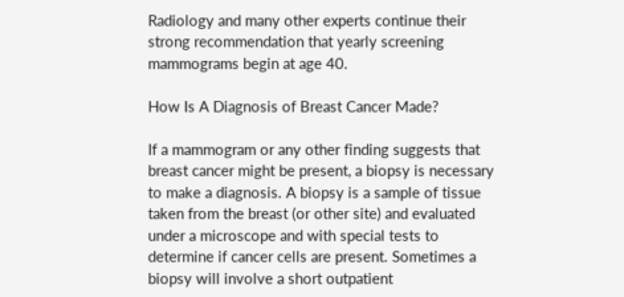Radiology and many other experts continue their strong recommendation that yearly screening mammograms begin at age 40.

How Is A Diagnosis of Breast Cancer Made?

If a mammogram or any other finding suggests that breast cancer might be present, a biopsy is necessary to make a diagnosis. A biopsy is a sample of tissue taken from the breast (or other site) and evaluated under a microscope and with special tests to determine if cancer cells are present. Sometimes a biopsy will involve a short outpatient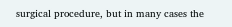surgical procedure, but in many cases the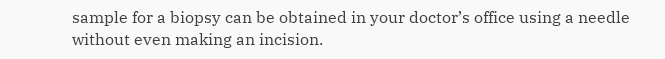sample for a biopsy can be obtained in your doctor’s office using a needle without even making an incision.